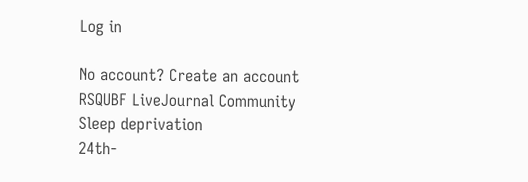Log in

No account? Create an account
RSQUBF LiveJournal Community
Sleep deprivation
24th-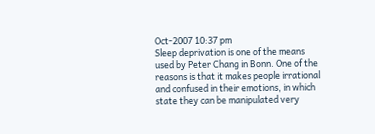Oct-2007 10:37 pm
Sleep deprivation is one of the means used by Peter Chang in Bonn. One of the reasons is that it makes people irrational and confused in their emotions, in which state they can be manipulated very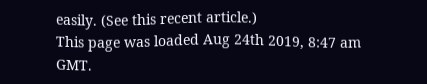easily. (See this recent article.)
This page was loaded Aug 24th 2019, 8:47 am GMT.